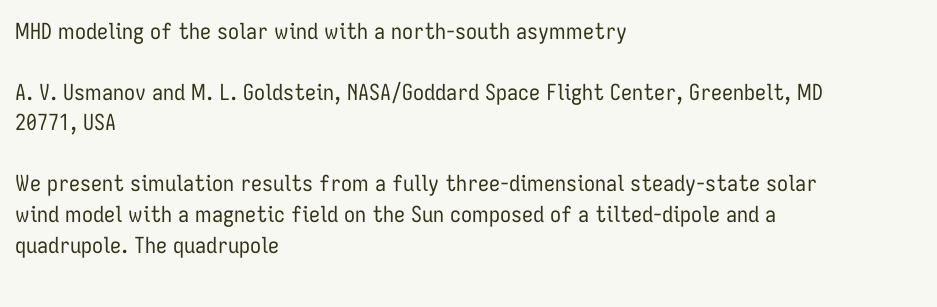MHD modeling of the solar wind with a north-south asymmetry

A. V. Usmanov and M. L. Goldstein, NASA/Goddard Space Flight Center, Greenbelt, MD 20771, USA

We present simulation results from a fully three-dimensional steady-state solar wind model with a magnetic field on the Sun composed of a tilted-dipole and a quadrupole. The quadrupole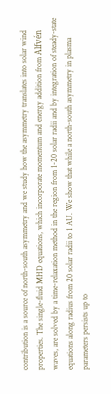contribution is a source of north-south asymmetry and we study how the asymmetry translates into solar wind properties. The single-fluid MHD equations, which incorporate momentum and energy addition from Alfvén waves, are solved by a time-relaxation method in the region from 1-20 solar radii and by integration of steady-state equations along radius from 20 solar radii to 1 AU. We show that while a north-south asymmetry in plasma parameters persists up to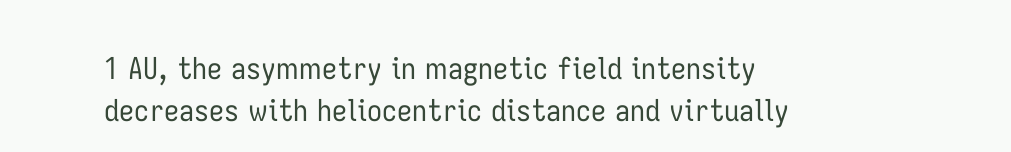1 AU, the asymmetry in magnetic field intensity decreases with heliocentric distance and virtually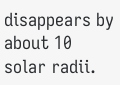disappears by about 10 solar radii.